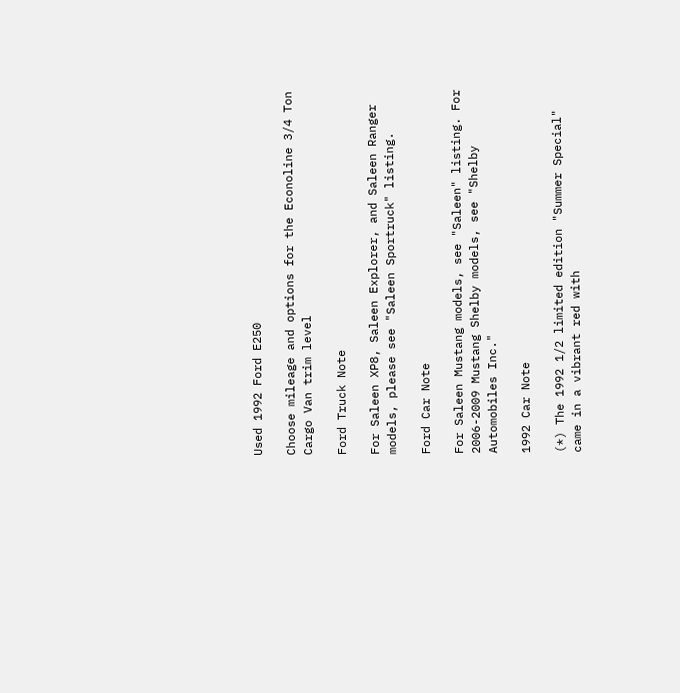Used 1992 Ford E250

Choose mileage and options for the Econoline 3/4 Ton Cargo Van trim level

Ford Truck Note

For Saleen XP8, Saleen Explorer, and Saleen Ranger models, please see "Saleen Sportruck" listing.

Ford Car Note

For Saleen Mustang models, see "Saleen" listing. For 2006-2009 Mustang Shelby models, see "Shelby Automobiles Inc."

1992 Car Note

(*) The 1992 1/2 limited edition "Summer Special" came in a vibrant red with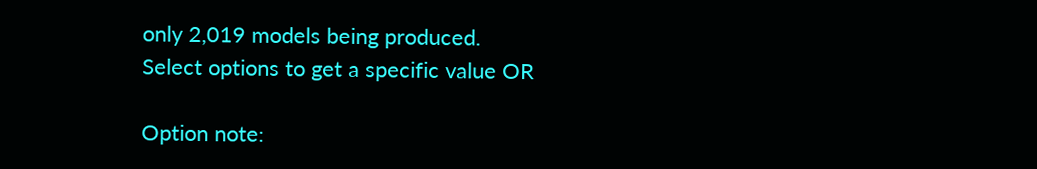only 2,019 models being produced.
Select options to get a specific value OR

Option note: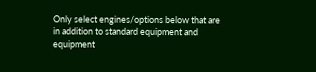Only select engines/options below that are in addition to standard equipment and equipment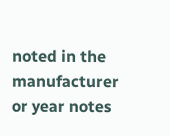noted in the manufacturer or year notes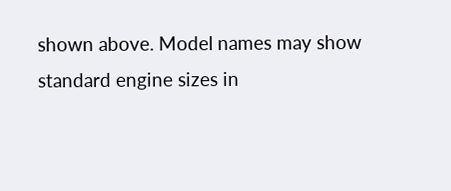shown above. Model names may show standard engine sizes in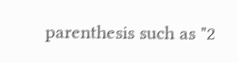parenthesis such as "2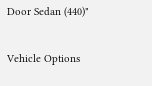Door Sedan (440)"

Vehicle Options